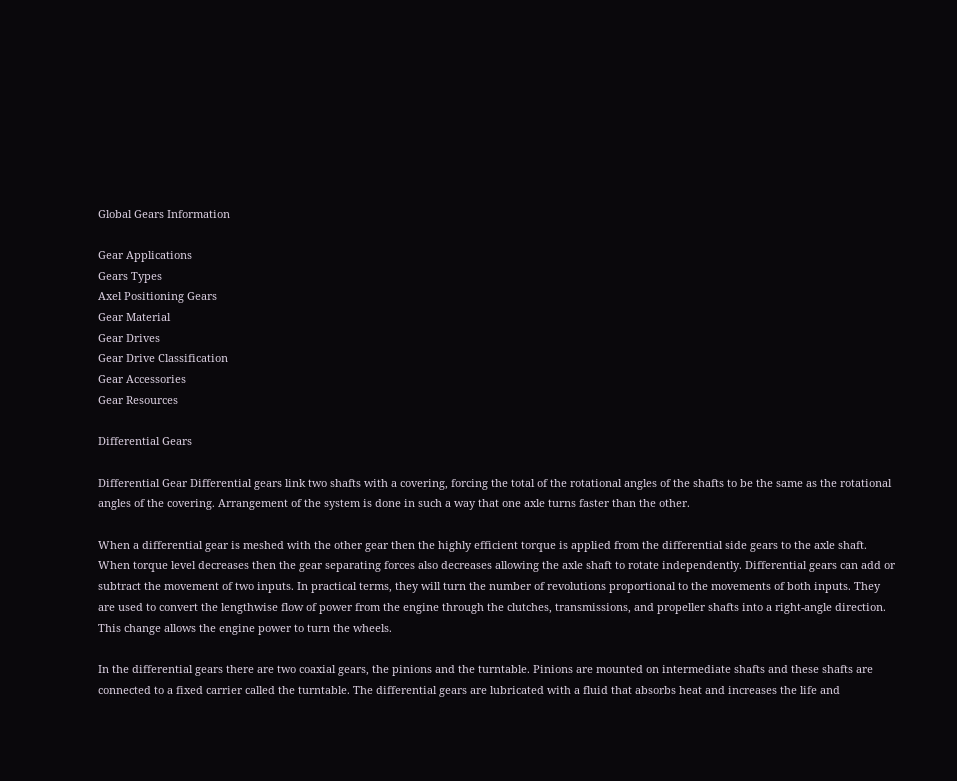Global Gears Information

Gear Applications
Gears Types
Axel Positioning Gears
Gear Material
Gear Drives
Gear Drive Classification
Gear Accessories
Gear Resources

Differential Gears

Differential Gear Differential gears link two shafts with a covering, forcing the total of the rotational angles of the shafts to be the same as the rotational angles of the covering. Arrangement of the system is done in such a way that one axle turns faster than the other.

When a differential gear is meshed with the other gear then the highly efficient torque is applied from the differential side gears to the axle shaft. When torque level decreases then the gear separating forces also decreases allowing the axle shaft to rotate independently. Differential gears can add or subtract the movement of two inputs. In practical terms, they will turn the number of revolutions proportional to the movements of both inputs. They are used to convert the lengthwise flow of power from the engine through the clutches, transmissions, and propeller shafts into a right-angle direction. This change allows the engine power to turn the wheels.

In the differential gears there are two coaxial gears, the pinions and the turntable. Pinions are mounted on intermediate shafts and these shafts are connected to a fixed carrier called the turntable. The differential gears are lubricated with a fluid that absorbs heat and increases the life and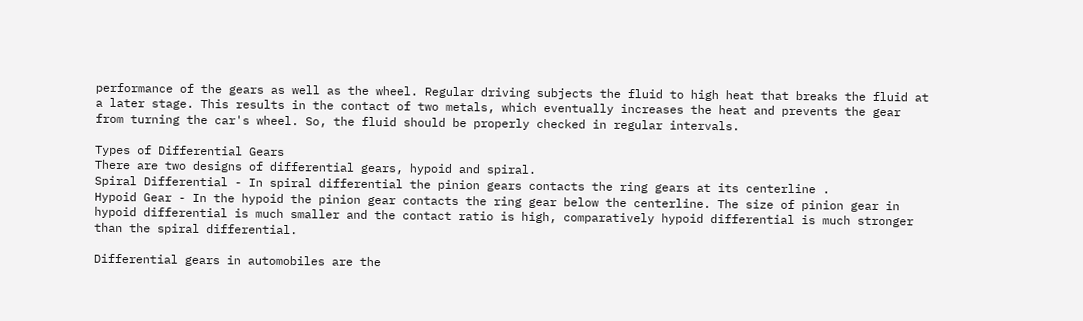performance of the gears as well as the wheel. Regular driving subjects the fluid to high heat that breaks the fluid at a later stage. This results in the contact of two metals, which eventually increases the heat and prevents the gear from turning the car's wheel. So, the fluid should be properly checked in regular intervals.

Types of Differential Gears
There are two designs of differential gears, hypoid and spiral.
Spiral Differential - In spiral differential the pinion gears contacts the ring gears at its centerline .
Hypoid Gear - In the hypoid the pinion gear contacts the ring gear below the centerline. The size of pinion gear in hypoid differential is much smaller and the contact ratio is high, comparatively hypoid differential is much stronger than the spiral differential.

Differential gears in automobiles are the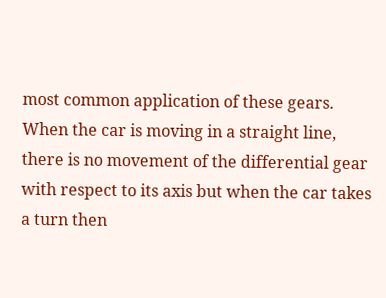most common application of these gears. When the car is moving in a straight line, there is no movement of the differential gear with respect to its axis but when the car takes a turn then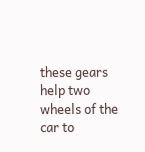these gears help two wheels of the car to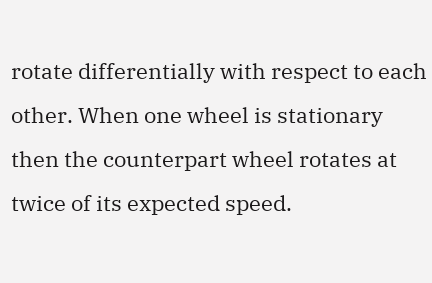rotate differentially with respect to each other. When one wheel is stationary then the counterpart wheel rotates at twice of its expected speed.